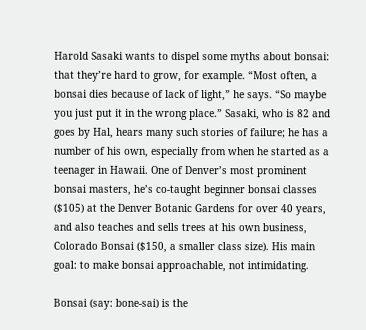Harold Sasaki wants to dispel some myths about bonsai: that they’re hard to grow, for example. “Most often, a bonsai dies because of lack of light,” he says. “So maybe you just put it in the wrong place.” Sasaki, who is 82 and goes by Hal, hears many such stories of failure; he has a number of his own, especially from when he started as a teenager in Hawaii. One of Denver’s most prominent bonsai masters, he’s co-taught beginner bonsai classes ($105) at the Denver Botanic Gardens for over 40 years, and also teaches and sells trees at his own business, Colorado Bonsai ($150, a smaller class size). His main goal: to make bonsai approachable, not intimidating.

Bonsai (say: bone-sai) is the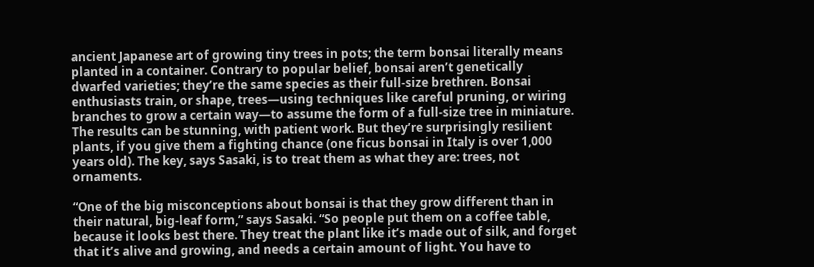ancient Japanese art of growing tiny trees in pots; the term bonsai literally means planted in a container. Contrary to popular belief, bonsai aren’t genetically dwarfed varieties; they’re the same species as their full-size brethren. Bonsai enthusiasts train, or shape, trees—using techniques like careful pruning, or wiring branches to grow a certain way—to assume the form of a full-size tree in miniature. The results can be stunning, with patient work. But they’re surprisingly resilient plants, if you give them a fighting chance (one ficus bonsai in Italy is over 1,000 years old). The key, says Sasaki, is to treat them as what they are: trees, not ornaments.

“One of the big misconceptions about bonsai is that they grow different than in their natural, big-leaf form,” says Sasaki. “So people put them on a coffee table, because it looks best there. They treat the plant like it’s made out of silk, and forget that it’s alive and growing, and needs a certain amount of light. You have to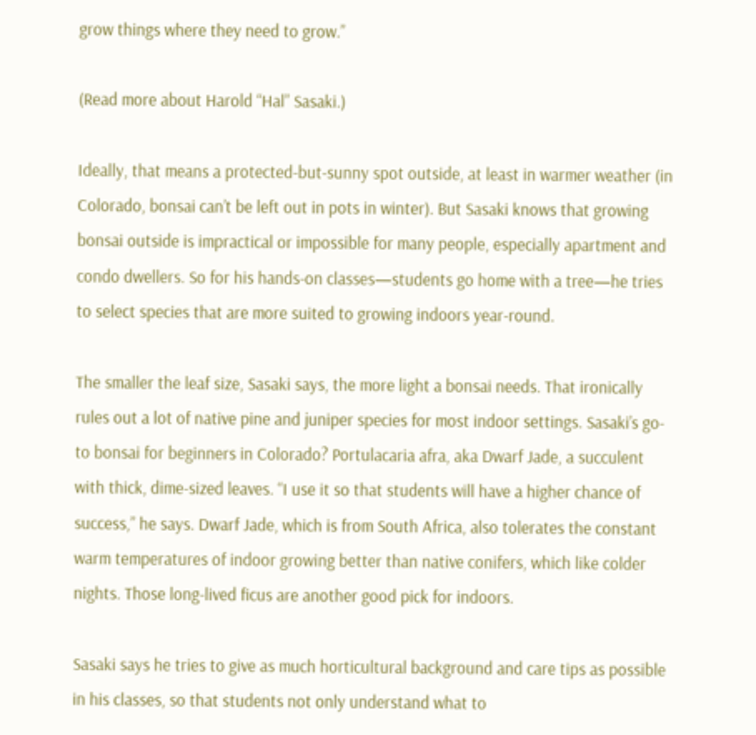grow things where they need to grow.”

(Read more about Harold “Hal” Sasaki.)

Ideally, that means a protected-but-sunny spot outside, at least in warmer weather (in Colorado, bonsai can’t be left out in pots in winter). But Sasaki knows that growing bonsai outside is impractical or impossible for many people, especially apartment and condo dwellers. So for his hands-on classes—students go home with a tree—he tries to select species that are more suited to growing indoors year-round.

The smaller the leaf size, Sasaki says, the more light a bonsai needs. That ironically rules out a lot of native pine and juniper species for most indoor settings. Sasaki’s go-to bonsai for beginners in Colorado? Portulacaria afra, aka Dwarf Jade, a succulent with thick, dime-sized leaves. “I use it so that students will have a higher chance of success,” he says. Dwarf Jade, which is from South Africa, also tolerates the constant warm temperatures of indoor growing better than native conifers, which like colder nights. Those long-lived ficus are another good pick for indoors.

Sasaki says he tries to give as much horticultural background and care tips as possible in his classes, so that students not only understand what to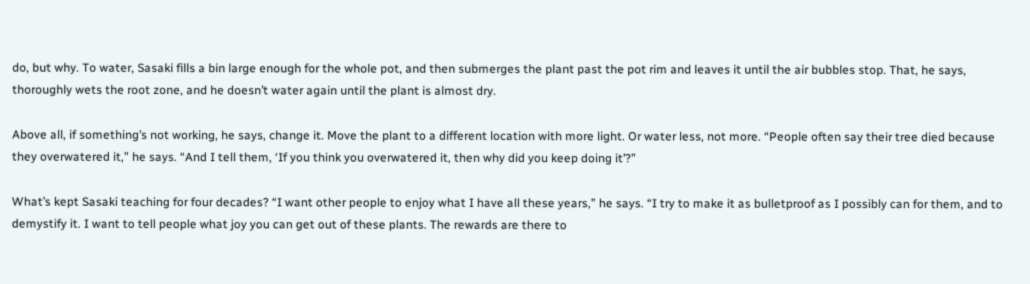do, but why. To water, Sasaki fills a bin large enough for the whole pot, and then submerges the plant past the pot rim and leaves it until the air bubbles stop. That, he says, thoroughly wets the root zone, and he doesn’t water again until the plant is almost dry.

Above all, if something’s not working, he says, change it. Move the plant to a different location with more light. Or water less, not more. “People often say their tree died because they overwatered it,” he says. “And I tell them, ‘If you think you overwatered it, then why did you keep doing it’?”

What’s kept Sasaki teaching for four decades? “I want other people to enjoy what I have all these years,” he says. “I try to make it as bulletproof as I possibly can for them, and to demystify it. I want to tell people what joy you can get out of these plants. The rewards are there to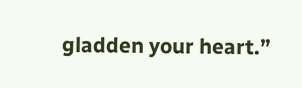gladden your heart.”